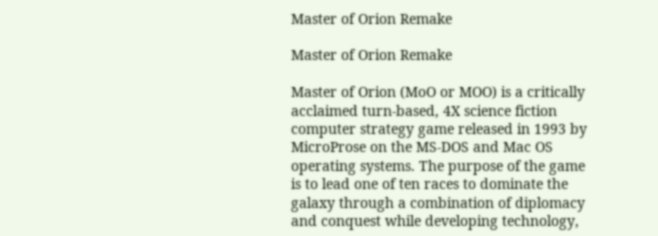Master of Orion Remake

Master of Orion Remake

Master of Orion (MoO or MOO) is a critically acclaimed turn-based, 4X science fiction computer strategy game released in 1993 by MicroProse on the MS-DOS and Mac OS operating systems. The purpose of the game is to lead one of ten races to dominate the galaxy through a combination of diplomacy and conquest while developing technology,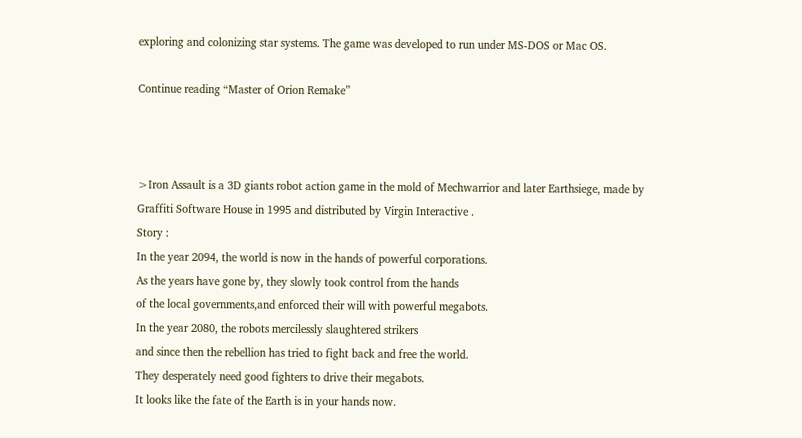exploring and colonizing star systems. The game was developed to run under MS-DOS or Mac OS.

Continue reading “Master of Orion Remake”



>Iron Assault is a 3D giants robot action game in the mold of Mechwarrior and later Earthsiege, made by Graffiti Software House in 1995 and distributed by Virgin Interactive .
Story :
In the year 2094, the world is now in the hands of powerful corporations.
As the years have gone by, they slowly took control from the hands
of the local governments,and enforced their will with powerful megabots.
In the year 2080, the robots mercilessly slaughtered strikers
and since then the rebellion has tried to fight back and free the world.
They desperately need good fighters to drive their megabots.
It looks like the fate of the Earth is in your hands now.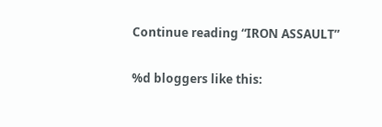Continue reading “IRON ASSAULT”

%d bloggers like this: